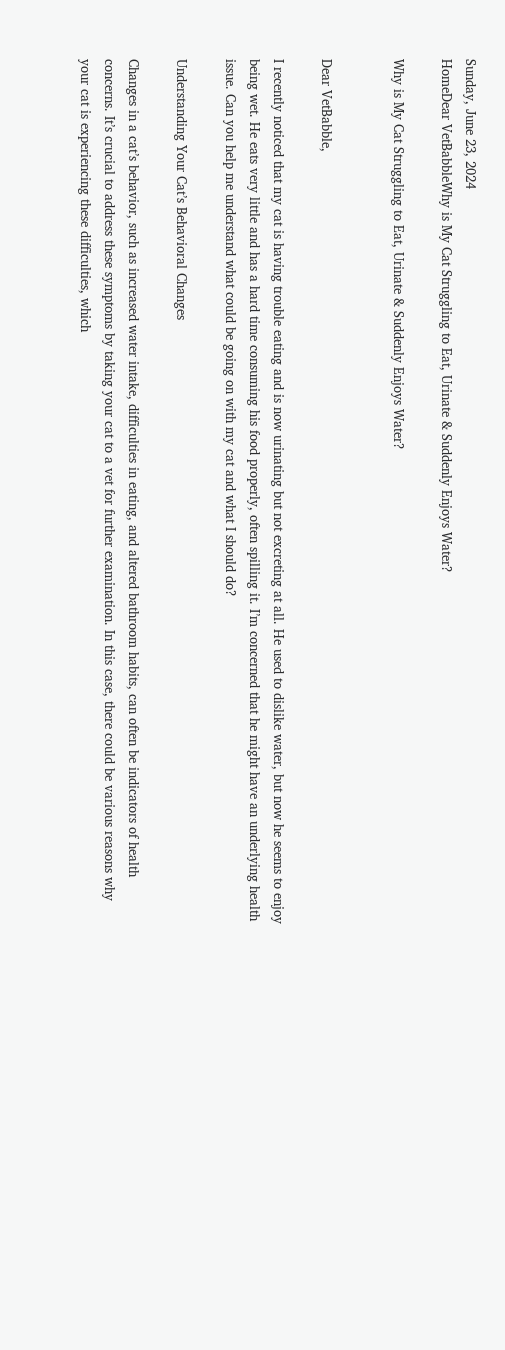Sunday, June 23, 2024
HomeDear VetBabbleWhy is My Cat Struggling to Eat, Urinate & Suddenly Enjoys Water?

Why is My Cat Struggling to Eat, Urinate & Suddenly Enjoys Water?


Dear VetBabble,

I recently noticed that my cat is having trouble eating and is now urinating but not excreting at all. He used to dislike water, but now he seems to enjoy being wet. He eats very little and has a hard time consuming his food properly, often spilling it. I’m concerned that he might have an underlying health issue. Can you help me understand what could be going on with my cat and what I should do?

Understanding Your Cat’s Behavioral Changes

Changes in a cat’s behavior, such as increased water intake, difficulties in eating, and altered bathroom habits, can often be indicators of health concerns. It’s crucial to address these symptoms by taking your cat to a vet for further examination. In this case, there could be various reasons why your cat is experiencing these difficulties, which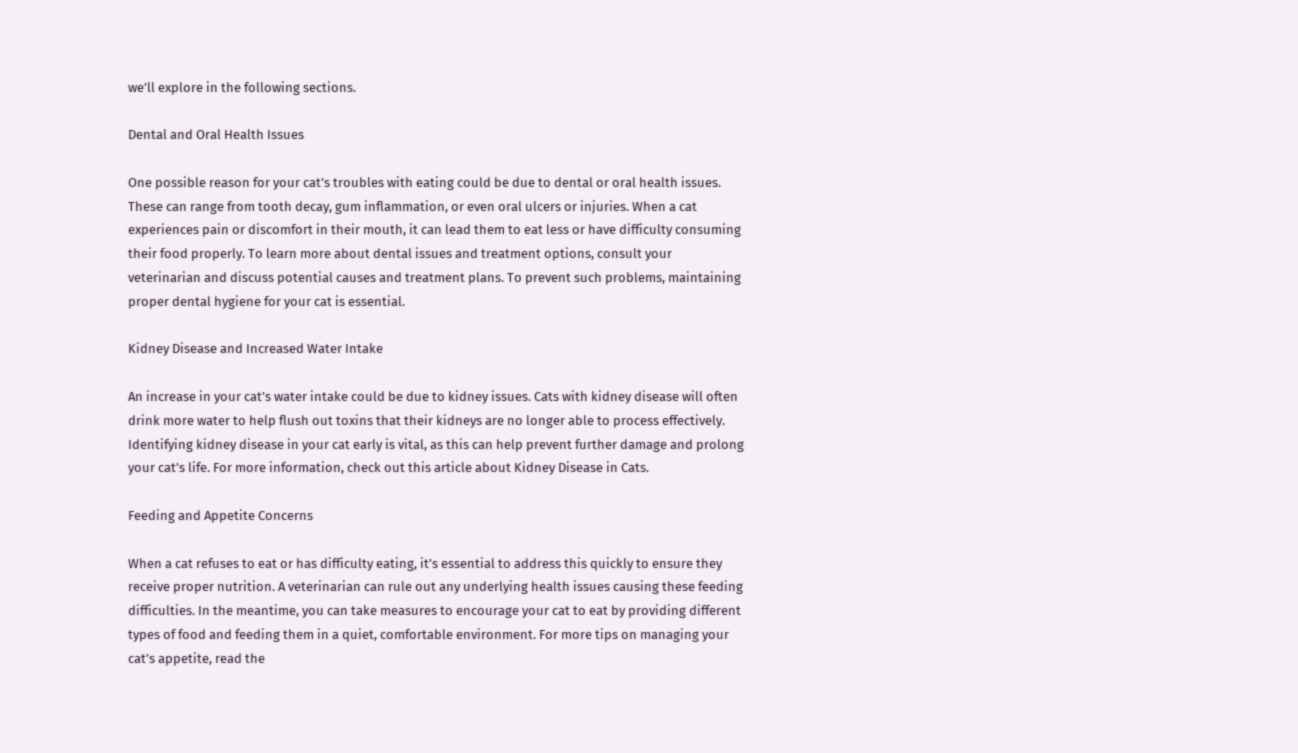we’ll explore in the following sections.

Dental and Oral Health Issues

One possible reason for your cat’s troubles with eating could be due to dental or oral health issues. These can range from tooth decay, gum inflammation, or even oral ulcers or injuries. When a cat experiences pain or discomfort in their mouth, it can lead them to eat less or have difficulty consuming their food properly. To learn more about dental issues and treatment options, consult your veterinarian and discuss potential causes and treatment plans. To prevent such problems, maintaining proper dental hygiene for your cat is essential.

Kidney Disease and Increased Water Intake

An increase in your cat’s water intake could be due to kidney issues. Cats with kidney disease will often drink more water to help flush out toxins that their kidneys are no longer able to process effectively. Identifying kidney disease in your cat early is vital, as this can help prevent further damage and prolong your cat’s life. For more information, check out this article about Kidney Disease in Cats.

Feeding and Appetite Concerns

When a cat refuses to eat or has difficulty eating, it’s essential to address this quickly to ensure they receive proper nutrition. A veterinarian can rule out any underlying health issues causing these feeding difficulties. In the meantime, you can take measures to encourage your cat to eat by providing different types of food and feeding them in a quiet, comfortable environment. For more tips on managing your cat’s appetite, read the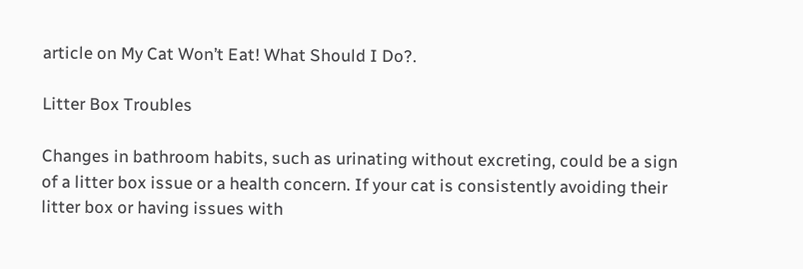article on My Cat Won’t Eat! What Should I Do?.

Litter Box Troubles

Changes in bathroom habits, such as urinating without excreting, could be a sign of a litter box issue or a health concern. If your cat is consistently avoiding their litter box or having issues with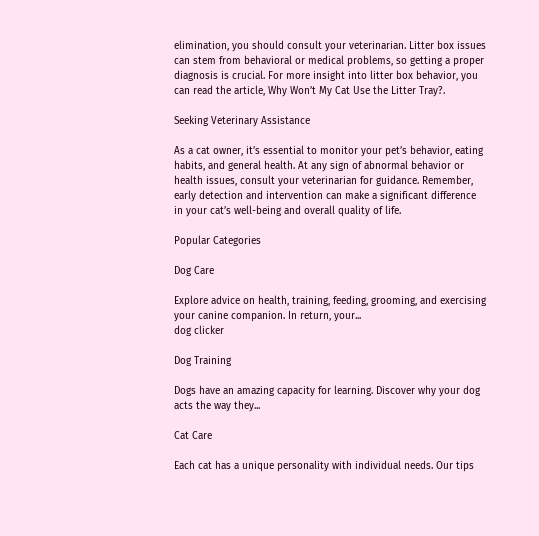elimination, you should consult your veterinarian. Litter box issues can stem from behavioral or medical problems, so getting a proper diagnosis is crucial. For more insight into litter box behavior, you can read the article, Why Won’t My Cat Use the Litter Tray?.

Seeking Veterinary Assistance

As a cat owner, it’s essential to monitor your pet’s behavior, eating habits, and general health. At any sign of abnormal behavior or health issues, consult your veterinarian for guidance. Remember, early detection and intervention can make a significant difference in your cat’s well-being and overall quality of life.

Popular Categories

Dog Care

Explore advice on health, training, feeding, grooming, and exercising your canine companion. In return, your...
dog clicker

Dog Training

Dogs have an amazing capacity for learning. Discover why your dog acts the way they...

Cat Care

Each cat has a unique personality with individual needs. Our tips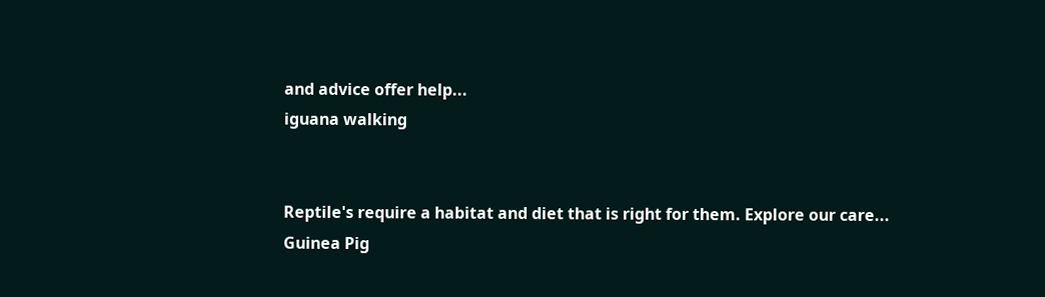and advice offer help...
iguana walking


Reptile's require a habitat and diet that is right for them. Explore our care...
Guinea Pig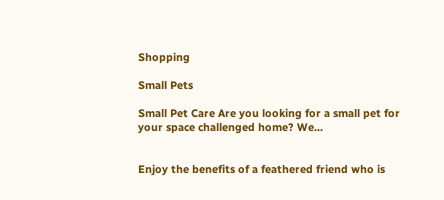Shopping

Small Pets

Small Pet Care Are you looking for a small pet for your space challenged home? We...


Enjoy the benefits of a feathered friend who is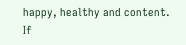happy, healthy and content. If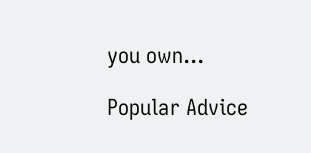you own...

Popular Advice